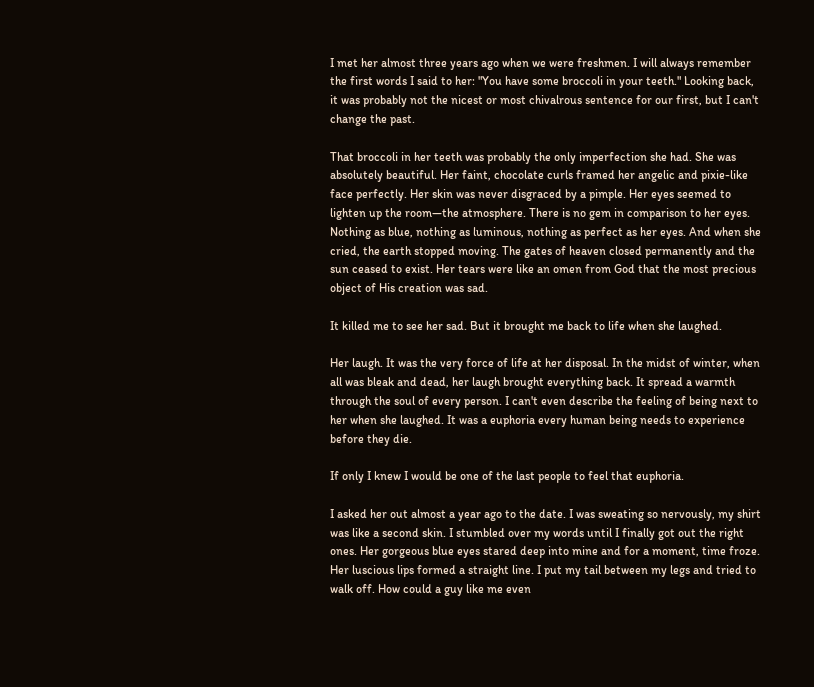I met her almost three years ago when we were freshmen. I will always remember the first words I said to her: "You have some broccoli in your teeth." Looking back, it was probably not the nicest or most chivalrous sentence for our first, but I can't change the past.

That broccoli in her teeth was probably the only imperfection she had. She was absolutely beautiful. Her faint, chocolate curls framed her angelic and pixie-like face perfectly. Her skin was never disgraced by a pimple. Her eyes seemed to lighten up the room―the atmosphere. There is no gem in comparison to her eyes. Nothing as blue, nothing as luminous, nothing as perfect as her eyes. And when she cried, the earth stopped moving. The gates of heaven closed permanently and the sun ceased to exist. Her tears were like an omen from God that the most precious object of His creation was sad.

It killed me to see her sad. But it brought me back to life when she laughed.

Her laugh. It was the very force of life at her disposal. In the midst of winter, when all was bleak and dead, her laugh brought everything back. It spread a warmth through the soul of every person. I can't even describe the feeling of being next to her when she laughed. It was a euphoria every human being needs to experience before they die.

If only I knew I would be one of the last people to feel that euphoria.

I asked her out almost a year ago to the date. I was sweating so nervously, my shirt was like a second skin. I stumbled over my words until I finally got out the right ones. Her gorgeous blue eyes stared deep into mine and for a moment, time froze. Her luscious lips formed a straight line. I put my tail between my legs and tried to walk off. How could a guy like me even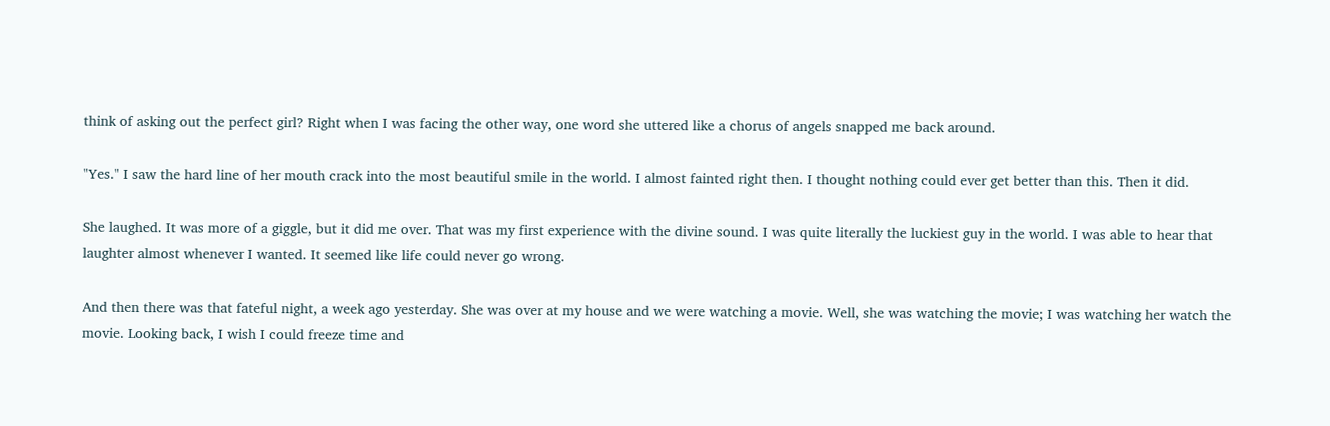think of asking out the perfect girl? Right when I was facing the other way, one word she uttered like a chorus of angels snapped me back around.

"Yes." I saw the hard line of her mouth crack into the most beautiful smile in the world. I almost fainted right then. I thought nothing could ever get better than this. Then it did.

She laughed. It was more of a giggle, but it did me over. That was my first experience with the divine sound. I was quite literally the luckiest guy in the world. I was able to hear that laughter almost whenever I wanted. It seemed like life could never go wrong.

And then there was that fateful night, a week ago yesterday. She was over at my house and we were watching a movie. Well, she was watching the movie; I was watching her watch the movie. Looking back, I wish I could freeze time and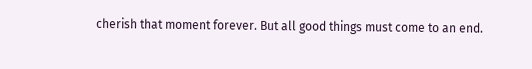cherish that moment forever. But all good things must come to an end.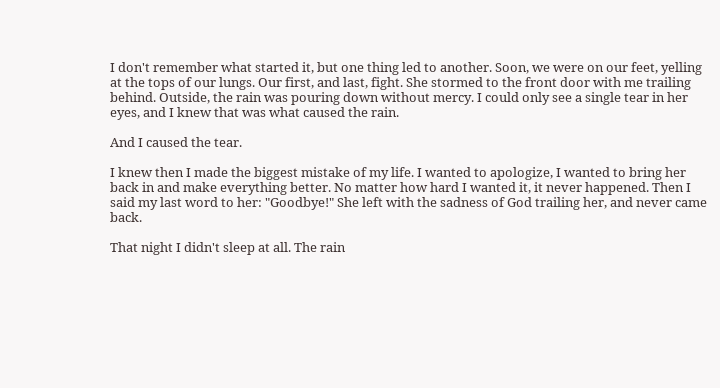I don't remember what started it, but one thing led to another. Soon, we were on our feet, yelling at the tops of our lungs. Our first, and last, fight. She stormed to the front door with me trailing behind. Outside, the rain was pouring down without mercy. I could only see a single tear in her eyes, and I knew that was what caused the rain.

And I caused the tear.

I knew then I made the biggest mistake of my life. I wanted to apologize, I wanted to bring her back in and make everything better. No matter how hard I wanted it, it never happened. Then I said my last word to her: "Goodbye!" She left with the sadness of God trailing her, and never came back.

That night I didn't sleep at all. The rain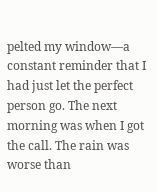pelted my window―a constant reminder that I had just let the perfect person go. The next morning was when I got the call. The rain was worse than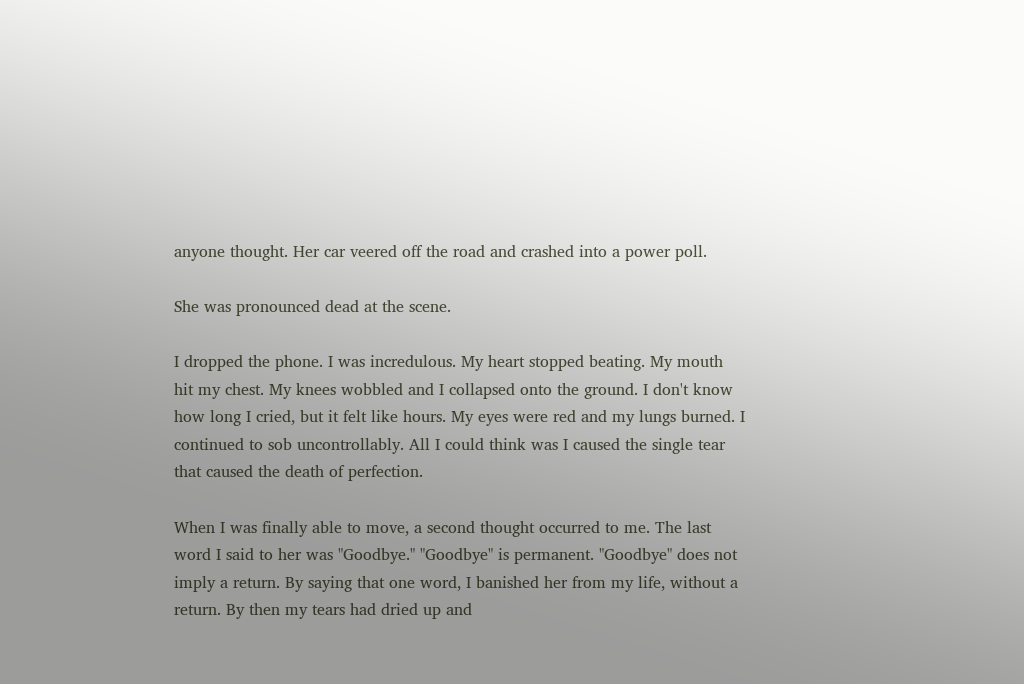anyone thought. Her car veered off the road and crashed into a power poll.

She was pronounced dead at the scene.

I dropped the phone. I was incredulous. My heart stopped beating. My mouth hit my chest. My knees wobbled and I collapsed onto the ground. I don't know how long I cried, but it felt like hours. My eyes were red and my lungs burned. I continued to sob uncontrollably. All I could think was I caused the single tear that caused the death of perfection.

When I was finally able to move, a second thought occurred to me. The last word I said to her was "Goodbye." "Goodbye" is permanent. "Goodbye" does not imply a return. By saying that one word, I banished her from my life, without a return. By then my tears had dried up and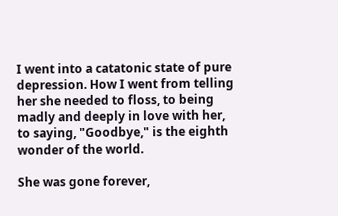I went into a catatonic state of pure depression. How I went from telling her she needed to floss, to being madly and deeply in love with her, to saying, "Goodbye," is the eighth wonder of the world.

She was gone forever,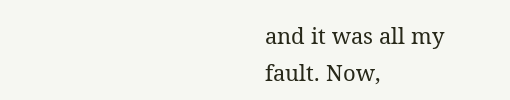and it was all my fault. Now,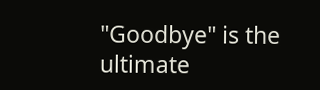"Goodbye" is the ultimate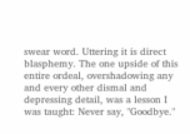swear word. Uttering it is direct blasphemy. The one upside of this entire ordeal, overshadowing any and every other dismal and depressing detail, was a lesson I was taught: Never say, "Goodbye."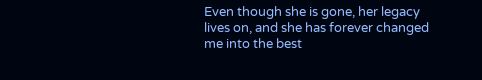Even though she is gone, her legacy lives on, and she has forever changed me into the best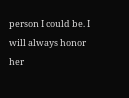person I could be. I will always honor her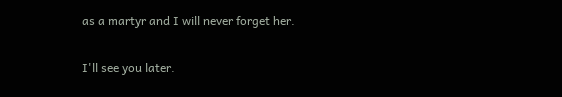as a martyr and I will never forget her.

I'll see you later.